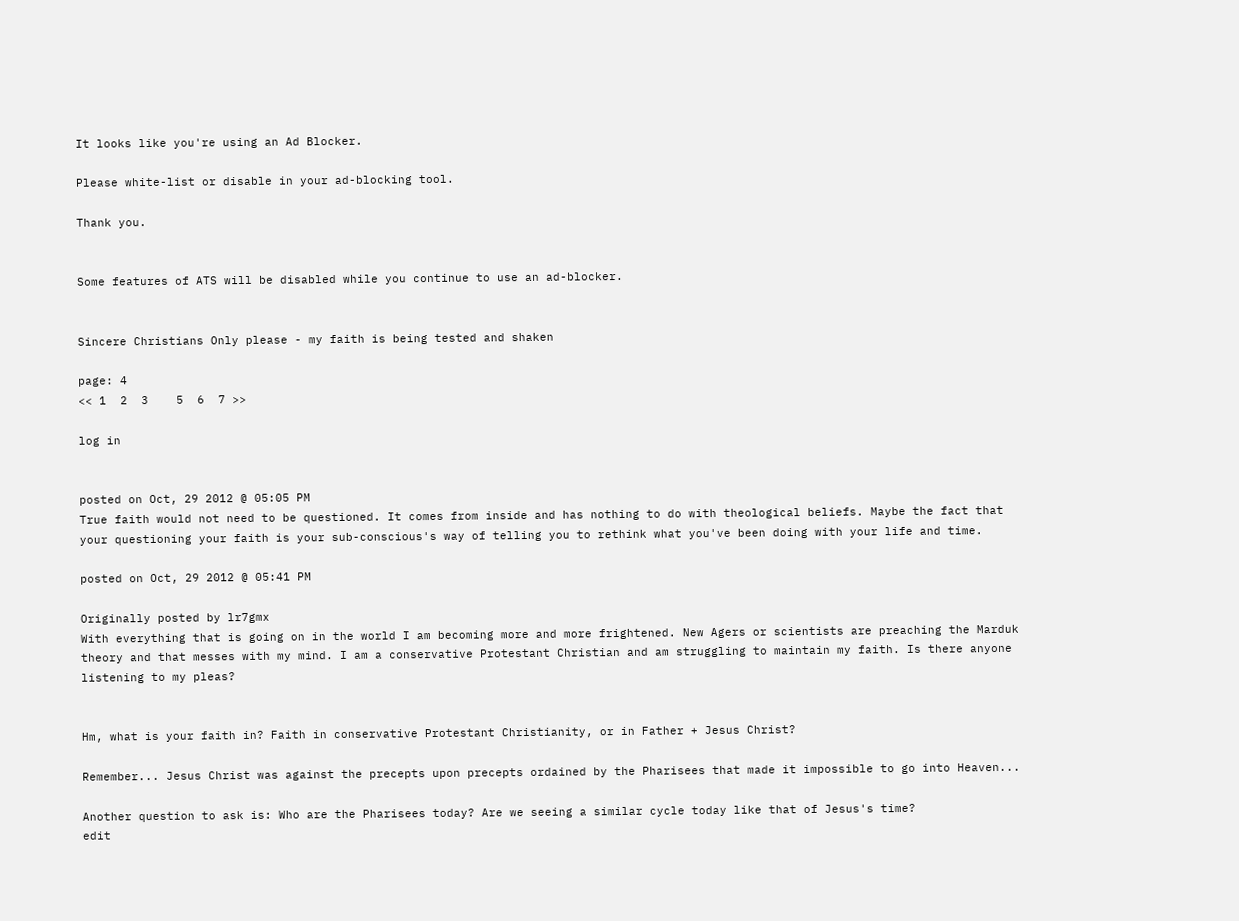It looks like you're using an Ad Blocker.

Please white-list or disable in your ad-blocking tool.

Thank you.


Some features of ATS will be disabled while you continue to use an ad-blocker.


Sincere Christians Only please - my faith is being tested and shaken

page: 4
<< 1  2  3    5  6  7 >>

log in


posted on Oct, 29 2012 @ 05:05 PM
True faith would not need to be questioned. It comes from inside and has nothing to do with theological beliefs. Maybe the fact that your questioning your faith is your sub-conscious's way of telling you to rethink what you've been doing with your life and time.

posted on Oct, 29 2012 @ 05:41 PM

Originally posted by lr7gmx
With everything that is going on in the world I am becoming more and more frightened. New Agers or scientists are preaching the Marduk theory and that messes with my mind. I am a conservative Protestant Christian and am struggling to maintain my faith. Is there anyone listening to my pleas?


Hm, what is your faith in? Faith in conservative Protestant Christianity, or in Father + Jesus Christ?

Remember... Jesus Christ was against the precepts upon precepts ordained by the Pharisees that made it impossible to go into Heaven...

Another question to ask is: Who are the Pharisees today? Are we seeing a similar cycle today like that of Jesus's time?
edit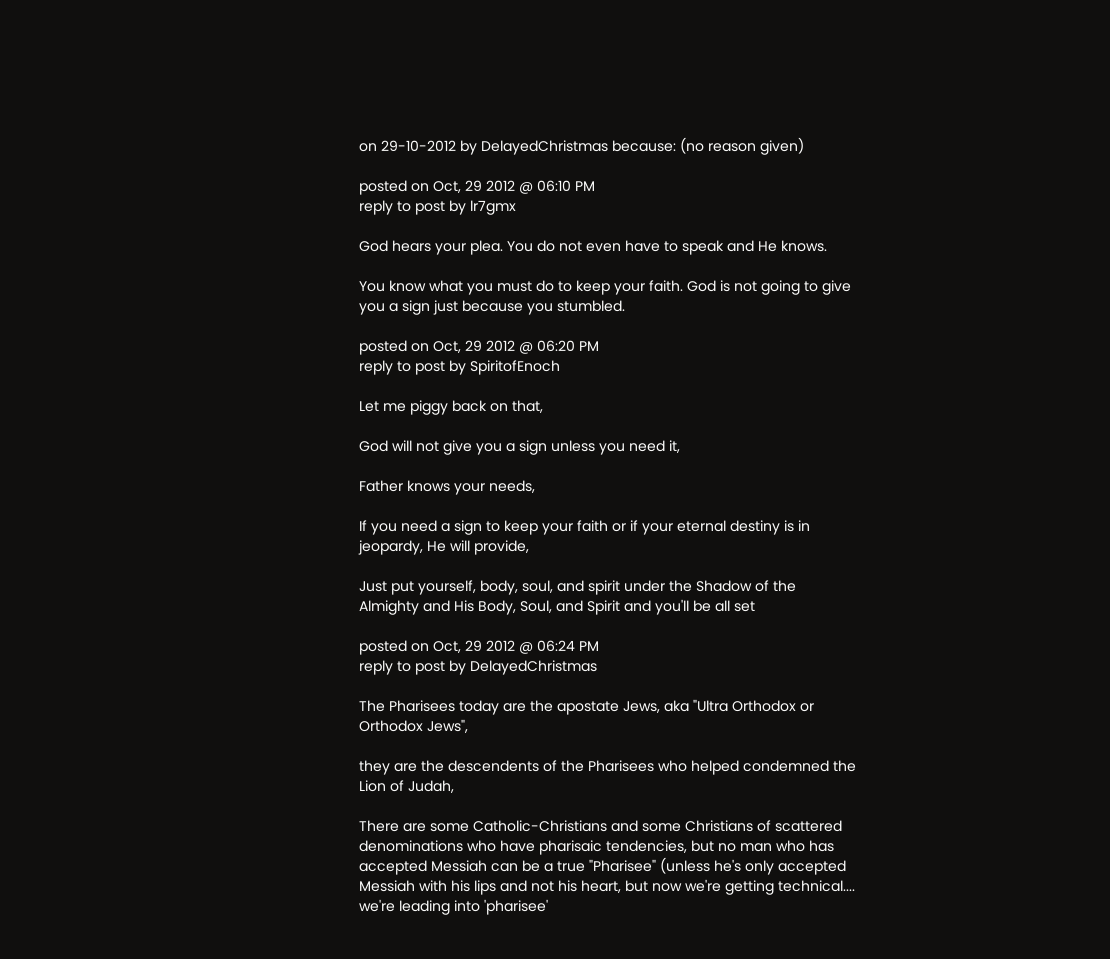on 29-10-2012 by DelayedChristmas because: (no reason given)

posted on Oct, 29 2012 @ 06:10 PM
reply to post by lr7gmx

God hears your plea. You do not even have to speak and He knows.

You know what you must do to keep your faith. God is not going to give you a sign just because you stumbled.

posted on Oct, 29 2012 @ 06:20 PM
reply to post by SpiritofEnoch

Let me piggy back on that,

God will not give you a sign unless you need it,

Father knows your needs,

If you need a sign to keep your faith or if your eternal destiny is in jeopardy, He will provide,

Just put yourself, body, soul, and spirit under the Shadow of the Almighty and His Body, Soul, and Spirit and you'll be all set

posted on Oct, 29 2012 @ 06:24 PM
reply to post by DelayedChristmas

The Pharisees today are the apostate Jews, aka "Ultra Orthodox or Orthodox Jews",

they are the descendents of the Pharisees who helped condemned the Lion of Judah,

There are some Catholic-Christians and some Christians of scattered denominations who have pharisaic tendencies, but no man who has accepted Messiah can be a true "Pharisee" (unless he's only accepted Messiah with his lips and not his heart, but now we're getting technical.... we're leading into 'pharisee'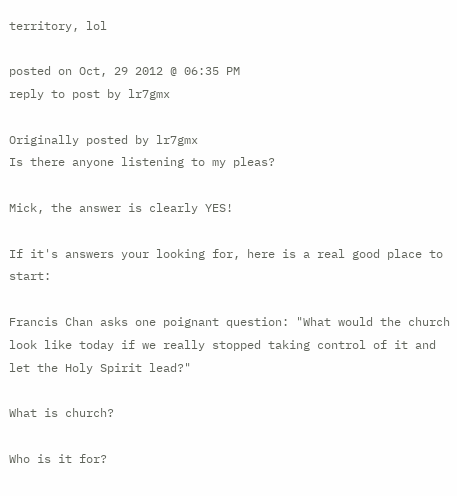territory, lol

posted on Oct, 29 2012 @ 06:35 PM
reply to post by lr7gmx

Originally posted by lr7gmx
Is there anyone listening to my pleas?

Mick, the answer is clearly YES!

If it's answers your looking for, here is a real good place to start:

Francis Chan asks one poignant question: "What would the church look like today if we really stopped taking control of it and let the Holy Spirit lead?"

What is church?

Who is it for?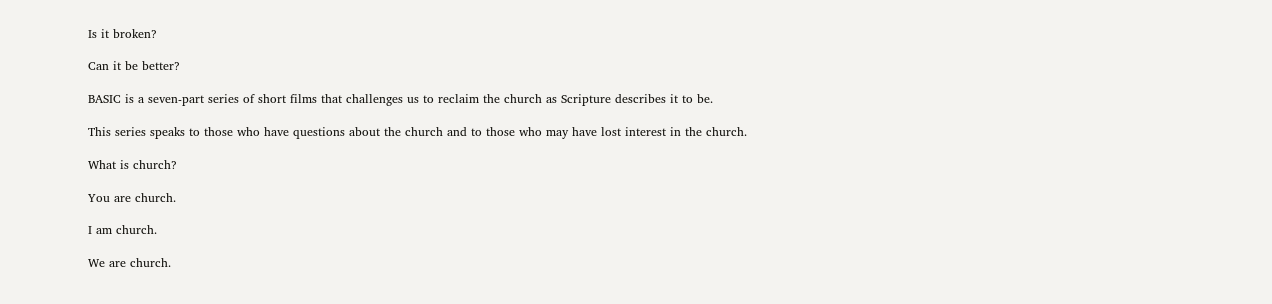Is it broken?

Can it be better?

BASIC is a seven-part series of short films that challenges us to reclaim the church as Scripture describes it to be.

This series speaks to those who have questions about the church and to those who may have lost interest in the church.

What is church?

You are church.

I am church.

We are church.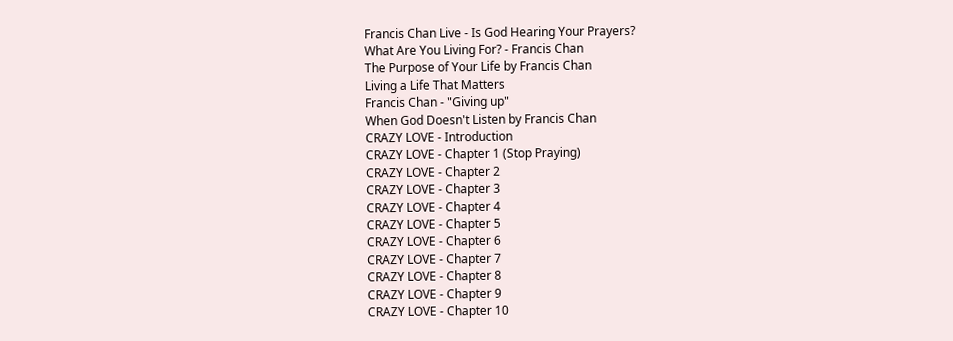Francis Chan Live - Is God Hearing Your Prayers?
What Are You Living For? - Francis Chan
The Purpose of Your Life by Francis Chan
Living a Life That Matters
Francis Chan - "Giving up"
When God Doesn't Listen by Francis Chan
CRAZY LOVE - Introduction
CRAZY LOVE - Chapter 1 (Stop Praying)
CRAZY LOVE - Chapter 2
CRAZY LOVE - Chapter 3
CRAZY LOVE - Chapter 4
CRAZY LOVE - Chapter 5
CRAZY LOVE - Chapter 6
CRAZY LOVE - Chapter 7
CRAZY LOVE - Chapter 8
CRAZY LOVE - Chapter 9
CRAZY LOVE - Chapter 10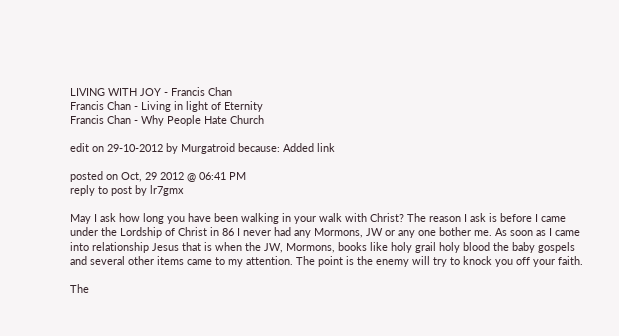LIVING WITH JOY - Francis Chan
Francis Chan - Living in light of Eternity
Francis Chan - Why People Hate Church

edit on 29-10-2012 by Murgatroid because: Added link

posted on Oct, 29 2012 @ 06:41 PM
reply to post by lr7gmx

May I ask how long you have been walking in your walk with Christ? The reason I ask is before I came under the Lordship of Christ in 86 I never had any Mormons, JW or any one bother me. As soon as I came into relationship Jesus that is when the JW, Mormons, books like holy grail holy blood the baby gospels and several other items came to my attention. The point is the enemy will try to knock you off your faith.

The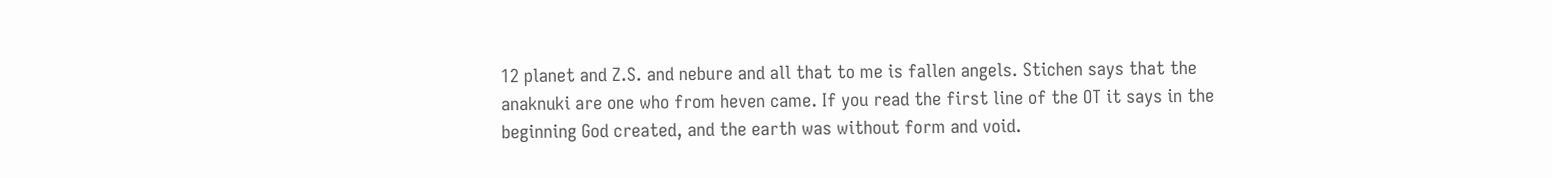12 planet and Z.S. and nebure and all that to me is fallen angels. Stichen says that the anaknuki are one who from heven came. If you read the first line of the OT it says in the beginning God created, and the earth was without form and void.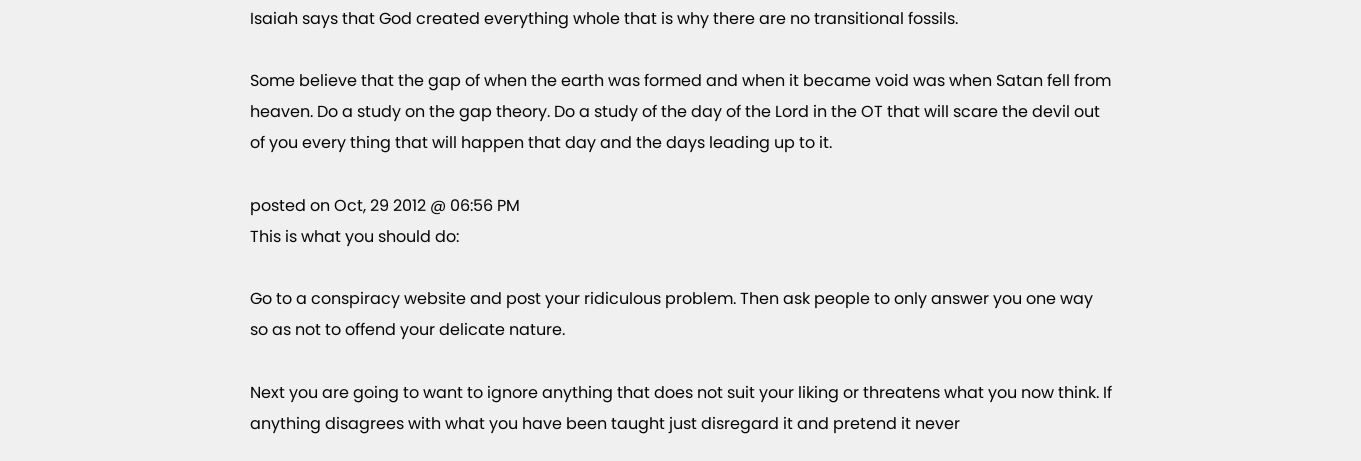Isaiah says that God created everything whole that is why there are no transitional fossils.

Some believe that the gap of when the earth was formed and when it became void was when Satan fell from heaven. Do a study on the gap theory. Do a study of the day of the Lord in the OT that will scare the devil out of you every thing that will happen that day and the days leading up to it.

posted on Oct, 29 2012 @ 06:56 PM
This is what you should do:

Go to a conspiracy website and post your ridiculous problem. Then ask people to only answer you one way so as not to offend your delicate nature.

Next you are going to want to ignore anything that does not suit your liking or threatens what you now think. If anything disagrees with what you have been taught just disregard it and pretend it never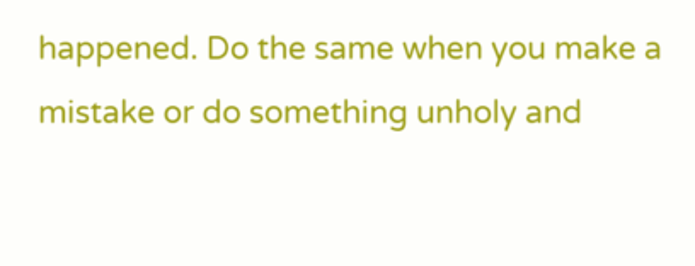happened. Do the same when you make a mistake or do something unholy and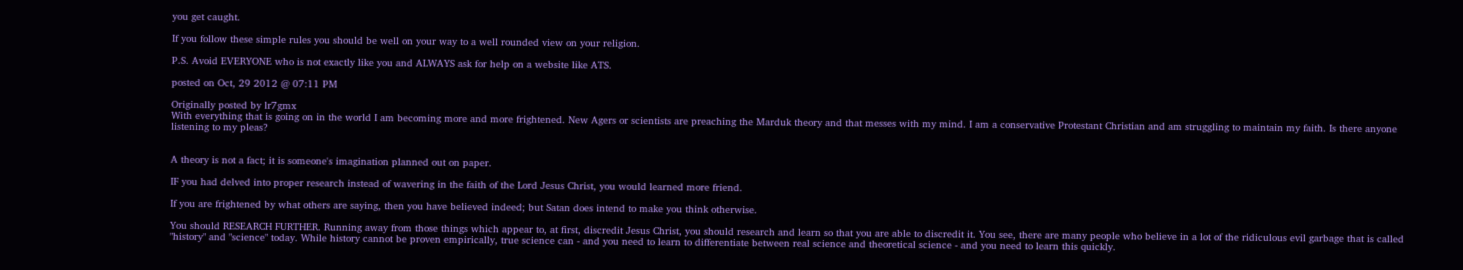you get caught.

If you follow these simple rules you should be well on your way to a well rounded view on your religion.

P.S. Avoid EVERYONE who is not exactly like you and ALWAYS ask for help on a website like ATS.

posted on Oct, 29 2012 @ 07:11 PM

Originally posted by lr7gmx
With everything that is going on in the world I am becoming more and more frightened. New Agers or scientists are preaching the Marduk theory and that messes with my mind. I am a conservative Protestant Christian and am struggling to maintain my faith. Is there anyone listening to my pleas?


A theory is not a fact; it is someone's imagination planned out on paper.

IF you had delved into proper research instead of wavering in the faith of the Lord Jesus Christ, you would learned more friend.

If you are frightened by what others are saying, then you have believed indeed; but Satan does intend to make you think otherwise.

You should RESEARCH FURTHER. Running away from those things which appear to, at first, discredit Jesus Christ, you should research and learn so that you are able to discredit it. You see, there are many people who believe in a lot of the ridiculous evil garbage that is called "history" and "science" today. While history cannot be proven empirically, true science can - and you need to learn to differentiate between real science and theoretical science - and you need to learn this quickly.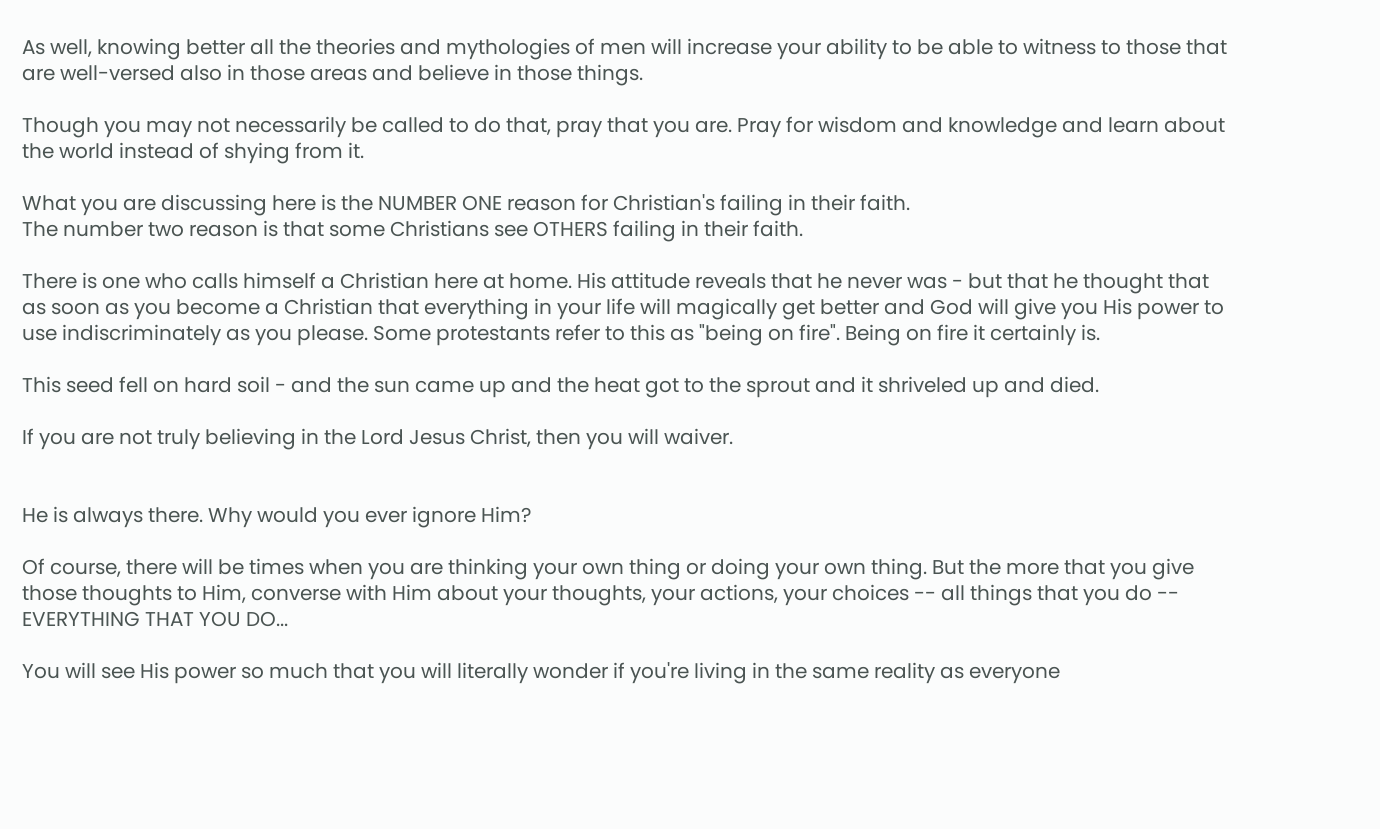As well, knowing better all the theories and mythologies of men will increase your ability to be able to witness to those that are well-versed also in those areas and believe in those things.

Though you may not necessarily be called to do that, pray that you are. Pray for wisdom and knowledge and learn about the world instead of shying from it.

What you are discussing here is the NUMBER ONE reason for Christian's failing in their faith.
The number two reason is that some Christians see OTHERS failing in their faith.

There is one who calls himself a Christian here at home. His attitude reveals that he never was - but that he thought that as soon as you become a Christian that everything in your life will magically get better and God will give you His power to use indiscriminately as you please. Some protestants refer to this as "being on fire". Being on fire it certainly is.

This seed fell on hard soil - and the sun came up and the heat got to the sprout and it shriveled up and died.

If you are not truly believing in the Lord Jesus Christ, then you will waiver.


He is always there. Why would you ever ignore Him?

Of course, there will be times when you are thinking your own thing or doing your own thing. But the more that you give those thoughts to Him, converse with Him about your thoughts, your actions, your choices -- all things that you do -- EVERYTHING THAT YOU DO...

You will see His power so much that you will literally wonder if you're living in the same reality as everyone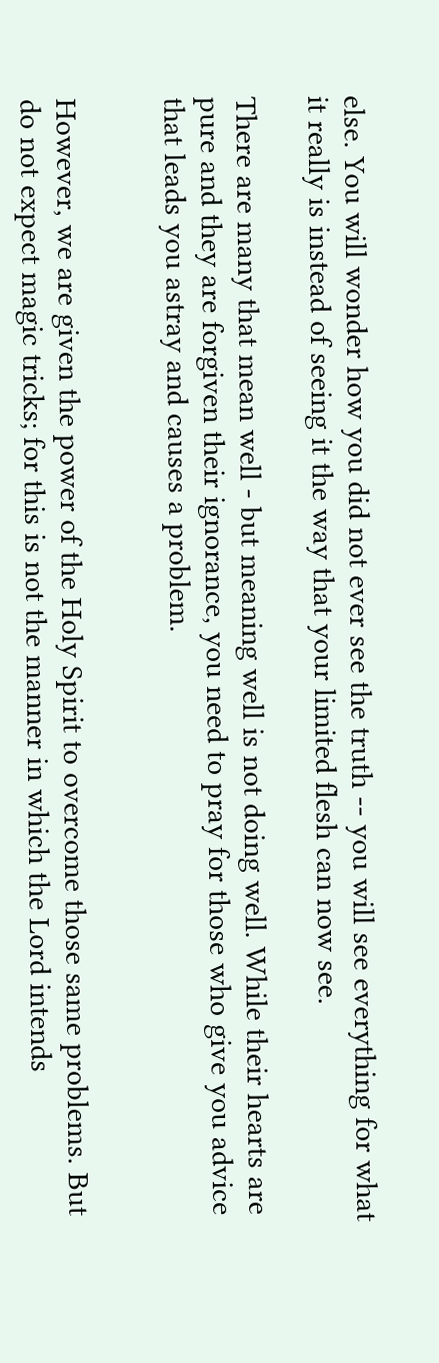else. You will wonder how you did not ever see the truth -- you will see everything for what it really is instead of seeing it the way that your limited flesh can now see.

There are many that mean well - but meaning well is not doing well. While their hearts are pure and they are forgiven their ignorance, you need to pray for those who give you advice that leads you astray and causes a problem.


However, we are given the power of the Holy Spirit to overcome those same problems. But do not expect magic tricks; for this is not the manner in which the Lord intends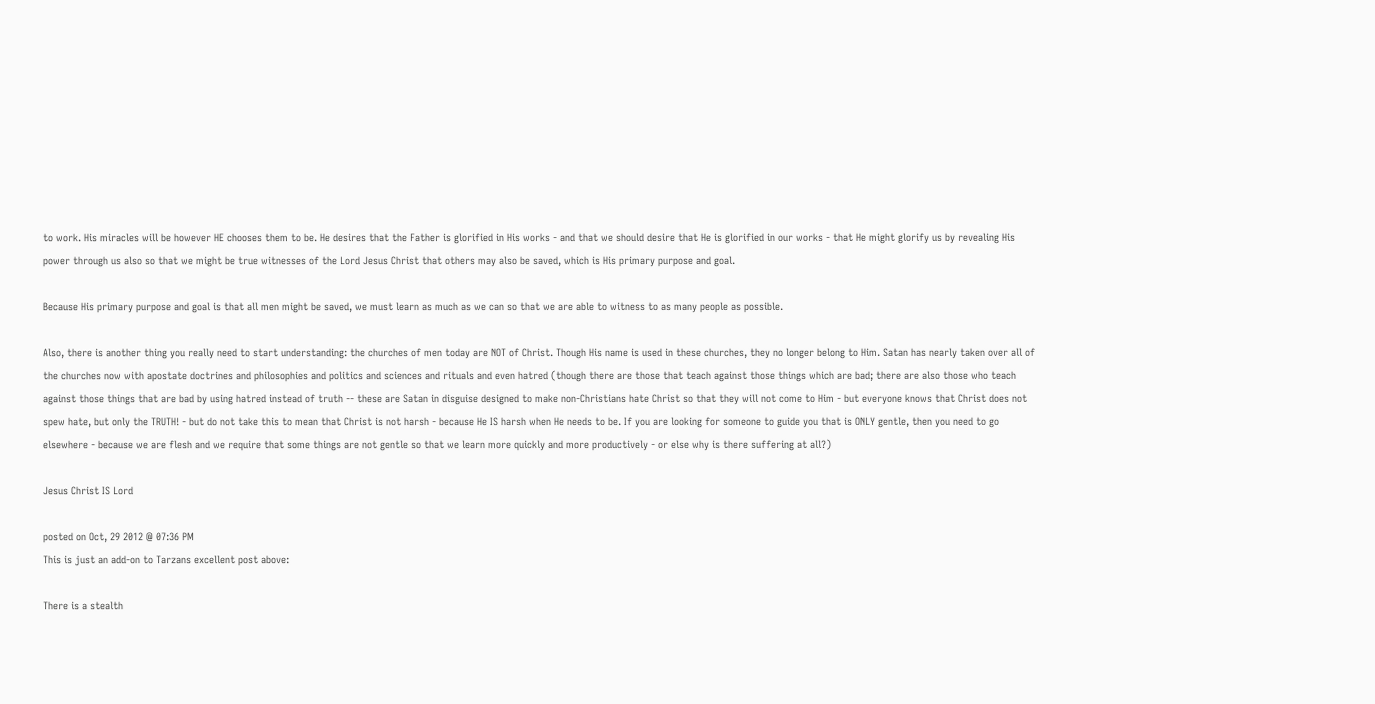to work. His miracles will be however HE chooses them to be. He desires that the Father is glorified in His works - and that we should desire that He is glorified in our works - that He might glorify us by revealing His power through us also so that we might be true witnesses of the Lord Jesus Christ that others may also be saved, which is His primary purpose and goal.

Because His primary purpose and goal is that all men might be saved, we must learn as much as we can so that we are able to witness to as many people as possible.

Also, there is another thing you really need to start understanding: the churches of men today are NOT of Christ. Though His name is used in these churches, they no longer belong to Him. Satan has nearly taken over all of the churches now with apostate doctrines and philosophies and politics and sciences and rituals and even hatred (though there are those that teach against those things which are bad; there are also those who teach against those things that are bad by using hatred instead of truth -- these are Satan in disguise designed to make non-Christians hate Christ so that they will not come to Him - but everyone knows that Christ does not spew hate, but only the TRUTH! - but do not take this to mean that Christ is not harsh - because He IS harsh when He needs to be. If you are looking for someone to guide you that is ONLY gentle, then you need to go elsewhere - because we are flesh and we require that some things are not gentle so that we learn more quickly and more productively - or else why is there suffering at all?)

Jesus Christ IS Lord

posted on Oct, 29 2012 @ 07:36 PM
This is just an add-on to Tarzans excellent post above:

There is a stealth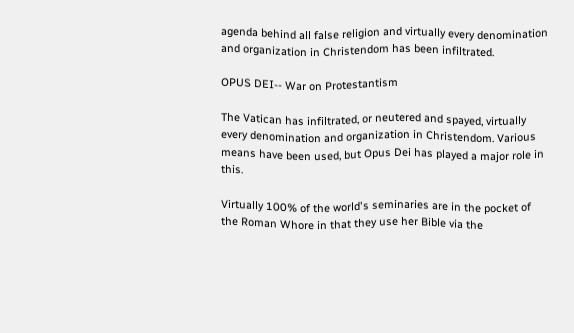agenda behind all false religion and virtually every denomination and organization in Christendom has been infiltrated.

OPUS DEI-- War on Protestantism

The Vatican has infiltrated, or neutered and spayed, virtually every denomination and organization in Christendom. Various means have been used, but Opus Dei has played a major role in this.

Virtually 100% of the world's seminaries are in the pocket of the Roman Whore in that they use her Bible via the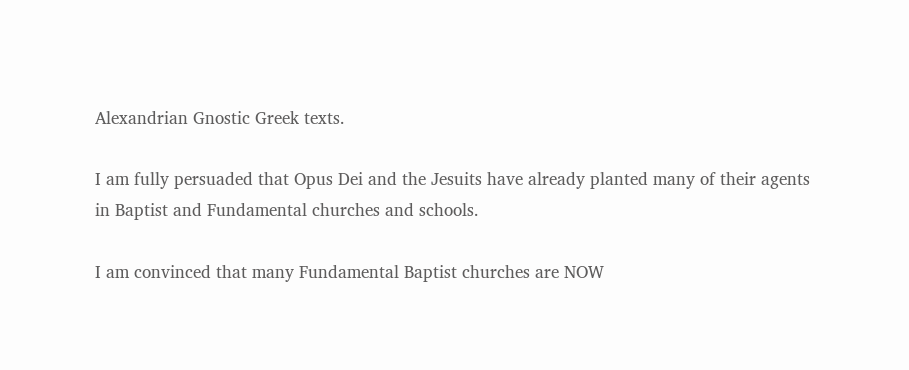Alexandrian Gnostic Greek texts.

I am fully persuaded that Opus Dei and the Jesuits have already planted many of their agents in Baptist and Fundamental churches and schools.

I am convinced that many Fundamental Baptist churches are NOW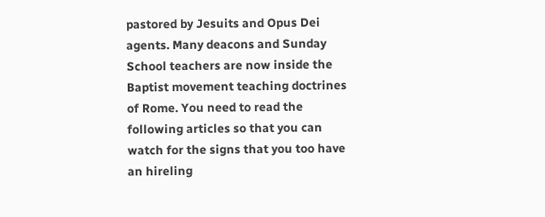pastored by Jesuits and Opus Dei agents. Many deacons and Sunday School teachers are now inside the Baptist movement teaching doctrines of Rome. You need to read the following articles so that you can watch for the signs that you too have an hireling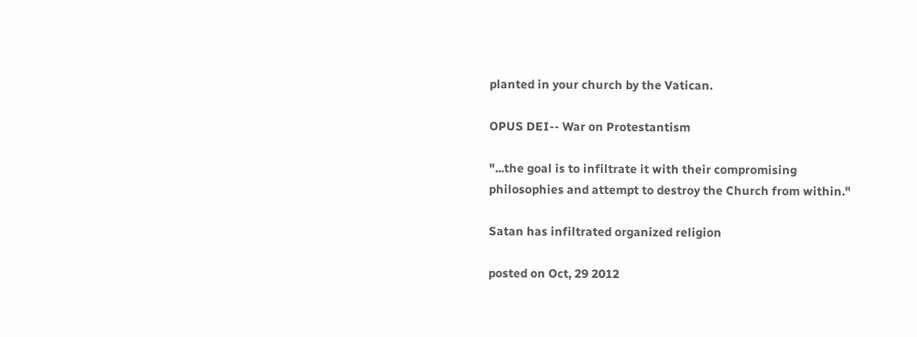planted in your church by the Vatican.

OPUS DEI-- War on Protestantism

"...the goal is to infiltrate it with their compromising philosophies and attempt to destroy the Church from within."

Satan has infiltrated organized religion

posted on Oct, 29 2012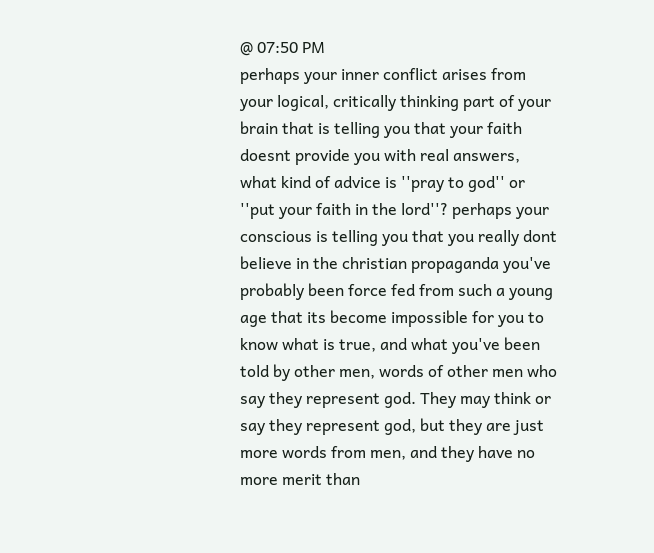@ 07:50 PM
perhaps your inner conflict arises from your logical, critically thinking part of your brain that is telling you that your faith doesnt provide you with real answers, what kind of advice is ''pray to god'' or ''put your faith in the lord''? perhaps your conscious is telling you that you really dont believe in the christian propaganda you've probably been force fed from such a young age that its become impossible for you to know what is true, and what you've been told by other men, words of other men who say they represent god. They may think or say they represent god, but they are just more words from men, and they have no more merit than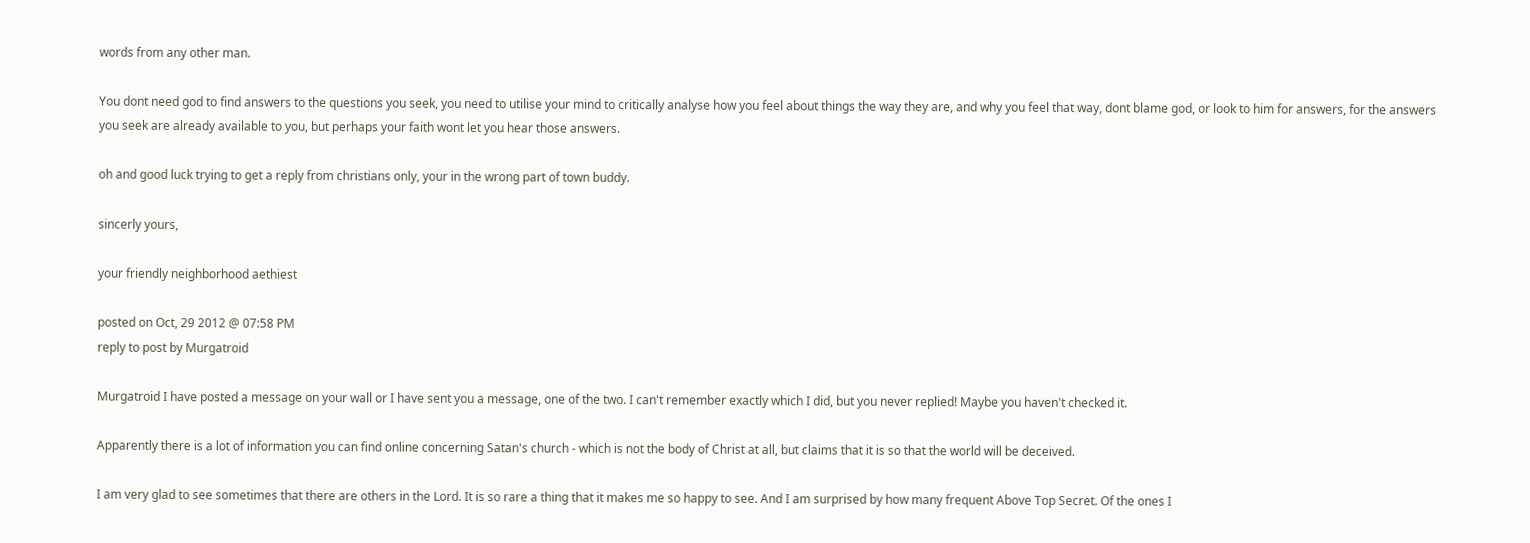words from any other man.

You dont need god to find answers to the questions you seek, you need to utilise your mind to critically analyse how you feel about things the way they are, and why you feel that way, dont blame god, or look to him for answers, for the answers you seek are already available to you, but perhaps your faith wont let you hear those answers.

oh and good luck trying to get a reply from christians only, your in the wrong part of town buddy.

sincerly yours,

your friendly neighborhood aethiest

posted on Oct, 29 2012 @ 07:58 PM
reply to post by Murgatroid

Murgatroid I have posted a message on your wall or I have sent you a message, one of the two. I can't remember exactly which I did, but you never replied! Maybe you haven't checked it.

Apparently there is a lot of information you can find online concerning Satan's church - which is not the body of Christ at all, but claims that it is so that the world will be deceived.

I am very glad to see sometimes that there are others in the Lord. It is so rare a thing that it makes me so happy to see. And I am surprised by how many frequent Above Top Secret. Of the ones I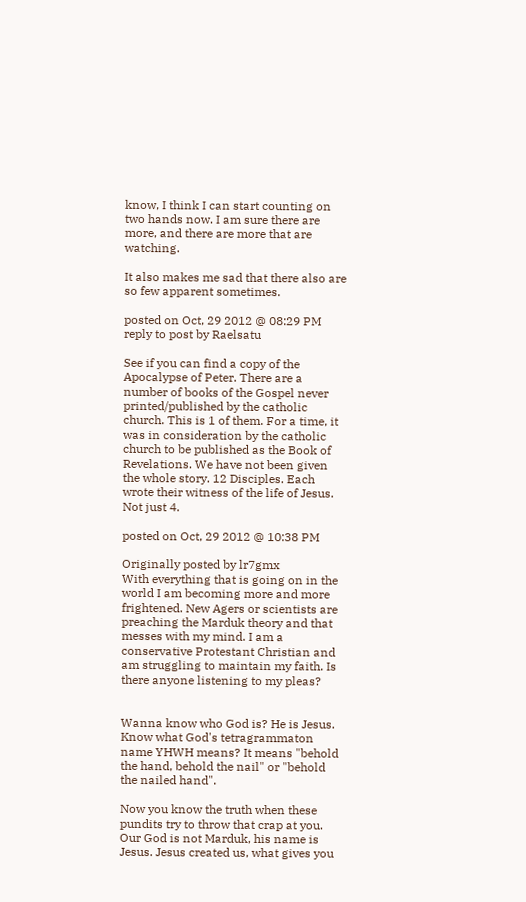know, I think I can start counting on two hands now. I am sure there are more, and there are more that are watching.

It also makes me sad that there also are so few apparent sometimes.

posted on Oct, 29 2012 @ 08:29 PM
reply to post by Raelsatu

See if you can find a copy of the Apocalypse of Peter. There are a number of books of the Gospel never printed/published by the catholic church. This is 1 of them. For a time, it was in consideration by the catholic church to be published as the Book of Revelations. We have not been given the whole story. 12 Disciples. Each wrote their witness of the life of Jesus. Not just 4.

posted on Oct, 29 2012 @ 10:38 PM

Originally posted by lr7gmx
With everything that is going on in the world I am becoming more and more frightened. New Agers or scientists are preaching the Marduk theory and that messes with my mind. I am a conservative Protestant Christian and am struggling to maintain my faith. Is there anyone listening to my pleas?


Wanna know who God is? He is Jesus. Know what God's tetragrammaton name YHWH means? It means "behold the hand, behold the nail" or "behold the nailed hand".

Now you know the truth when these pundits try to throw that crap at you. Our God is not Marduk, his name is Jesus. Jesus created us, what gives you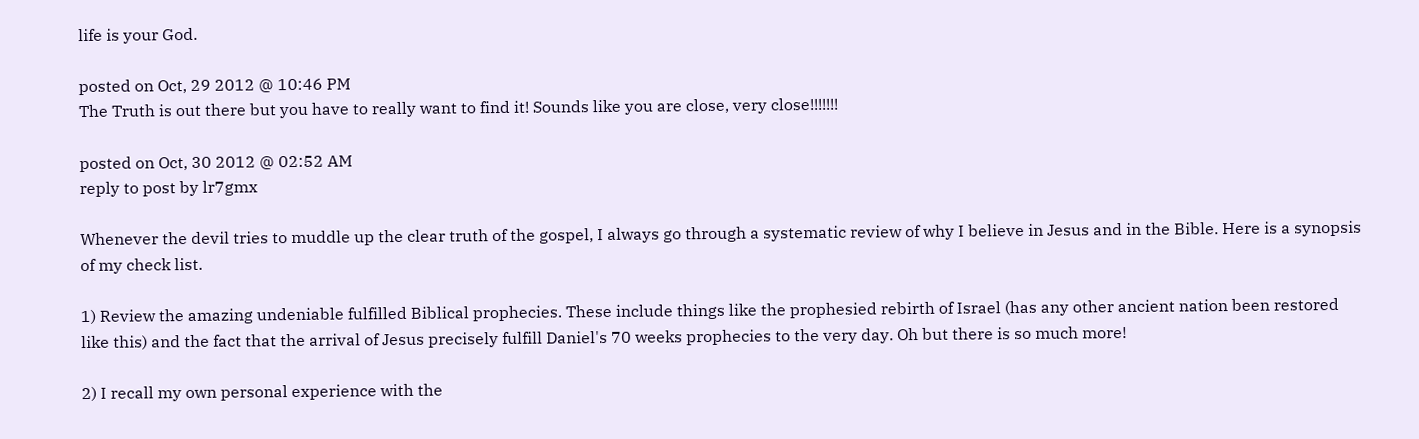life is your God.

posted on Oct, 29 2012 @ 10:46 PM
The Truth is out there but you have to really want to find it! Sounds like you are close, very close!!!!!!!

posted on Oct, 30 2012 @ 02:52 AM
reply to post by lr7gmx

Whenever the devil tries to muddle up the clear truth of the gospel, I always go through a systematic review of why I believe in Jesus and in the Bible. Here is a synopsis of my check list.

1) Review the amazing undeniable fulfilled Biblical prophecies. These include things like the prophesied rebirth of Israel (has any other ancient nation been restored like this) and the fact that the arrival of Jesus precisely fulfill Daniel's 70 weeks prophecies to the very day. Oh but there is so much more!

2) I recall my own personal experience with the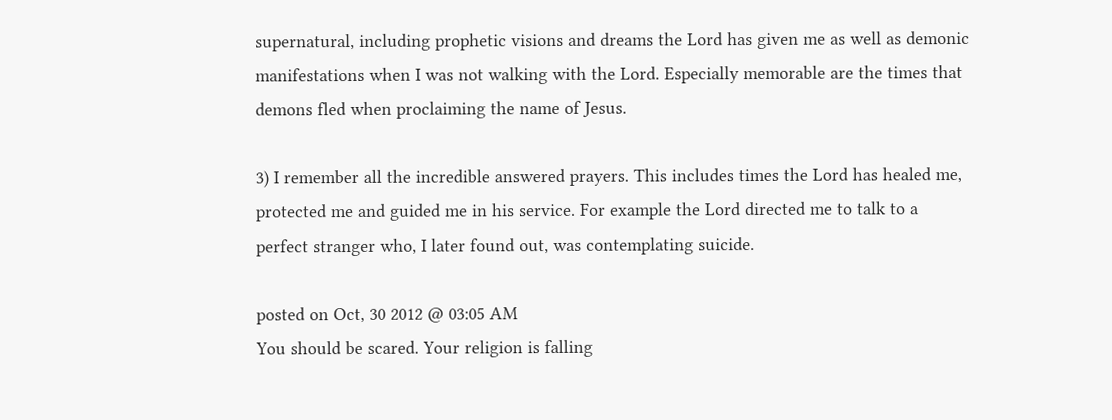supernatural, including prophetic visions and dreams the Lord has given me as well as demonic manifestations when I was not walking with the Lord. Especially memorable are the times that demons fled when proclaiming the name of Jesus.

3) I remember all the incredible answered prayers. This includes times the Lord has healed me, protected me and guided me in his service. For example the Lord directed me to talk to a perfect stranger who, I later found out, was contemplating suicide.

posted on Oct, 30 2012 @ 03:05 AM
You should be scared. Your religion is falling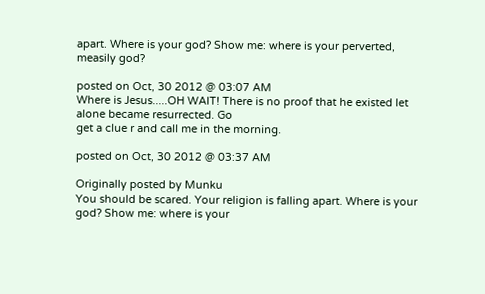apart. Where is your god? Show me: where is your perverted, measily god?

posted on Oct, 30 2012 @ 03:07 AM
Where is Jesus.....OH WAIT! There is no proof that he existed let alone became resurrected. Go
get a clue r and call me in the morning.

posted on Oct, 30 2012 @ 03:37 AM

Originally posted by Munku
You should be scared. Your religion is falling apart. Where is your god? Show me: where is your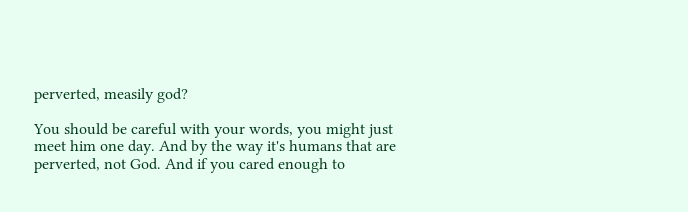perverted, measily god?

You should be careful with your words, you might just meet him one day. And by the way it's humans that are perverted, not God. And if you cared enough to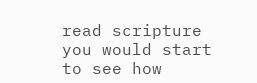read scripture you would start to see how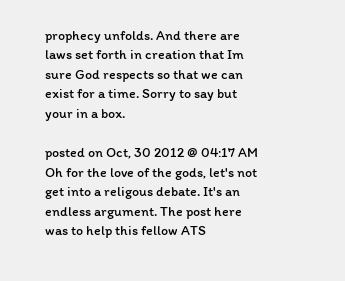prophecy unfolds. And there are laws set forth in creation that Im sure God respects so that we can exist for a time. Sorry to say but your in a box.

posted on Oct, 30 2012 @ 04:17 AM
Oh for the love of the gods, let's not get into a religous debate. It's an endless argument. The post here was to help this fellow ATS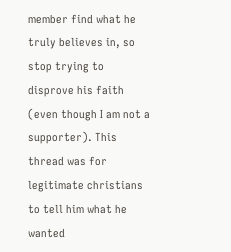member find what he truly believes in, so stop trying to disprove his faith (even though I am not a supporter). This thread was for legitimate christians to tell him what he wanted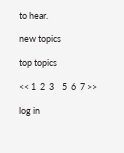to hear.

new topics

top topics

<< 1  2  3    5  6  7 >>

log in